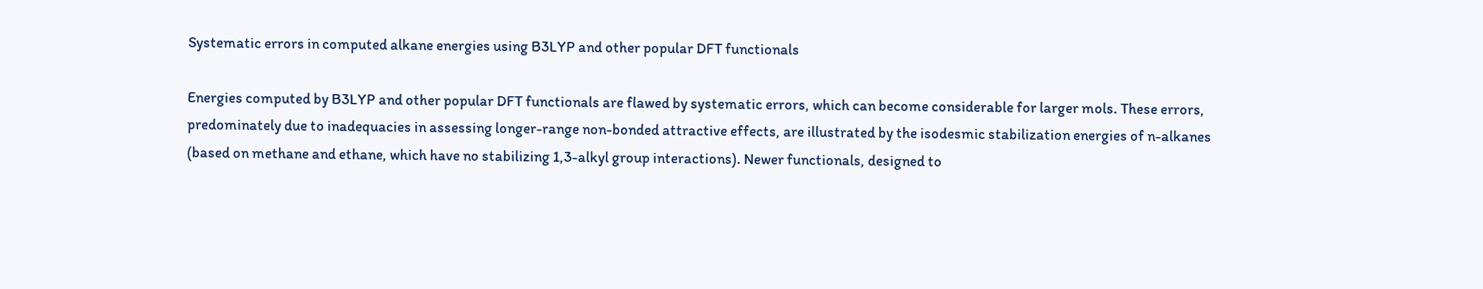Systematic errors in computed alkane energies using B3LYP and other popular DFT functionals

Energies computed by B3LYP and other popular DFT functionals are flawed by systematic errors, which can become considerable for larger mols. These errors, predominately due to inadequacies in assessing longer-range non-bonded attractive effects, are illustrated by the isodesmic stabilization energies of n-alkanes (based on methane and ethane, which have no stabilizing 1,3-alkyl group interactions). Newer functionals, designed to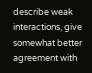describe weak interactions, give somewhat better agreement with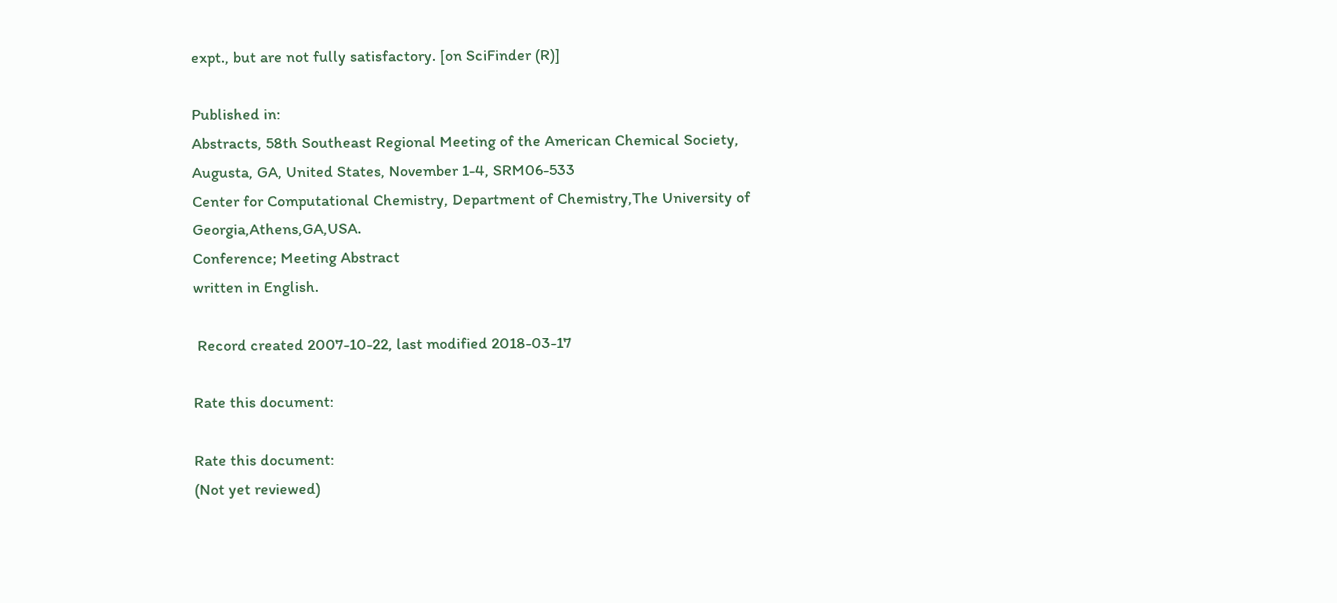expt., but are not fully satisfactory. [on SciFinder (R)]

Published in:
Abstracts, 58th Southeast Regional Meeting of the American Chemical Society, Augusta, GA, United States, November 1-4, SRM06-533
Center for Computational Chemistry, Department of Chemistry,The University of Georgia,Athens,GA,USA.
Conference; Meeting Abstract
written in English.

 Record created 2007-10-22, last modified 2018-03-17

Rate this document:

Rate this document:
(Not yet reviewed)